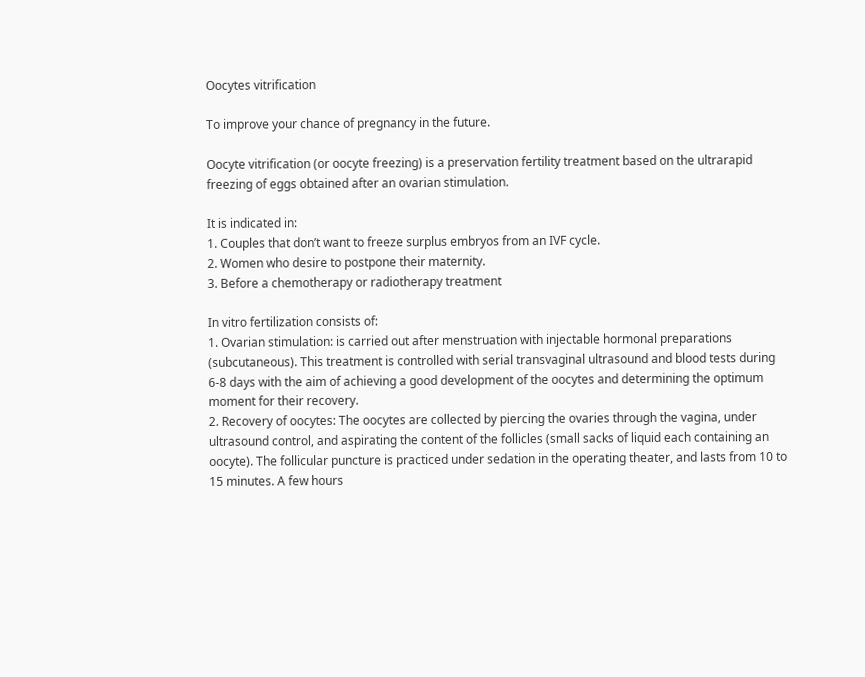Oocytes vitrification

To improve your chance of pregnancy in the future.

Oocyte vitrification (or oocyte freezing) is a preservation fertility treatment based on the ultrarapid freezing of eggs obtained after an ovarian stimulation.

It is indicated in:
1. Couples that don’t want to freeze surplus embryos from an IVF cycle.
2. Women who desire to postpone their maternity.
3. Before a chemotherapy or radiotherapy treatment

In vitro fertilization consists of:
1. Ovarian stimulation: is carried out after menstruation with injectable hormonal preparations (subcutaneous). This treatment is controlled with serial transvaginal ultrasound and blood tests during 6-8 days with the aim of achieving a good development of the oocytes and determining the optimum moment for their recovery.
2. Recovery of oocytes: The oocytes are collected by piercing the ovaries through the vagina, under ultrasound control, and aspirating the content of the follicles (small sacks of liquid each containing an oocyte). The follicular puncture is practiced under sedation in the operating theater, and lasts from 10 to 15 minutes. A few hours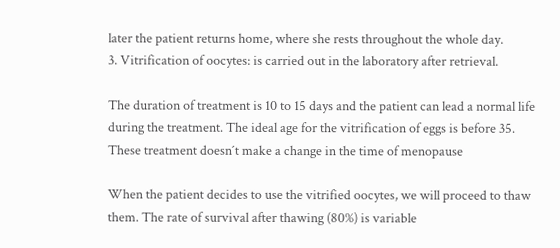later the patient returns home, where she rests throughout the whole day.
3. Vitrification of oocytes: is carried out in the laboratory after retrieval.

The duration of treatment is 10 to 15 days and the patient can lead a normal life during the treatment. The ideal age for the vitrification of eggs is before 35. These treatment doesn´t make a change in the time of menopause

When the patient decides to use the vitrified oocytes, we will proceed to thaw them. The rate of survival after thawing (80%) is variable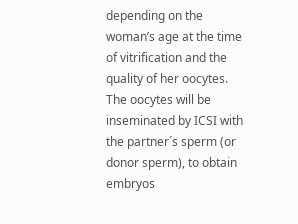depending on the woman’s age at the time of vitrification and the quality of her oocytes. The oocytes will be inseminated by ICSI with the partner´s sperm (or donor sperm), to obtain embryos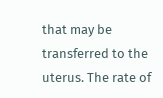that may be transferred to the uterus. The rate of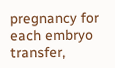pregnancy for each embryo transfer,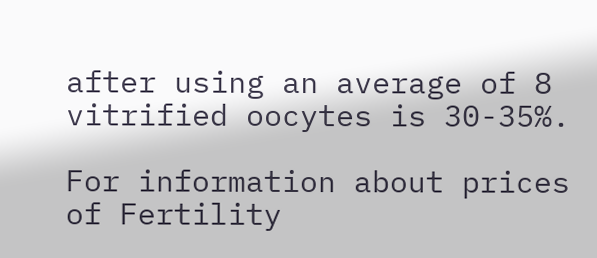after using an average of 8 vitrified oocytes is 30-35%.

For information about prices of Fertility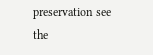preservation see the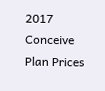2017 Conceive Plan Prices